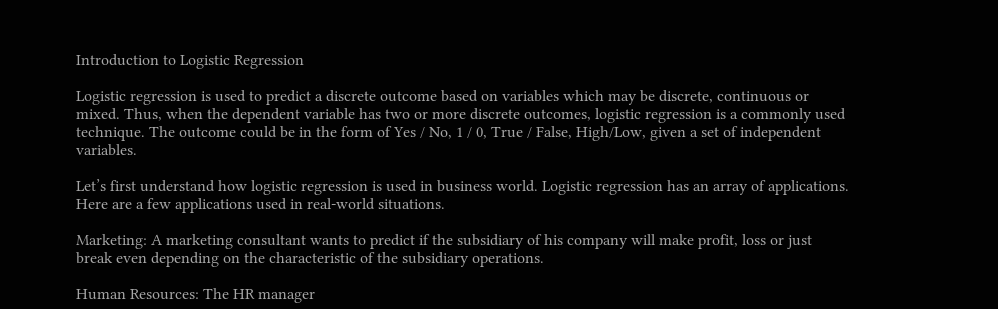Introduction to Logistic Regression

Logistic regression is used to predict a discrete outcome based on variables which may be discrete, continuous or mixed. Thus, when the dependent variable has two or more discrete outcomes, logistic regression is a commonly used technique. The outcome could be in the form of Yes / No, 1 / 0, True / False, High/Low, given a set of independent variables.

Let’s first understand how logistic regression is used in business world. Logistic regression has an array of applications. Here are a few applications used in real-world situations.

Marketing: A marketing consultant wants to predict if the subsidiary of his company will make profit, loss or just break even depending on the characteristic of the subsidiary operations.

Human Resources: The HR manager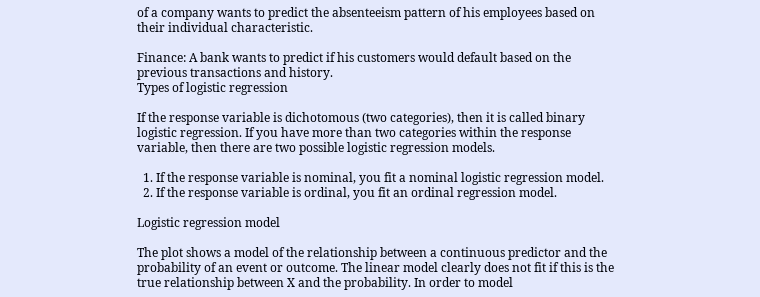of a company wants to predict the absenteeism pattern of his employees based on their individual characteristic.

Finance: A bank wants to predict if his customers would default based on the previous transactions and history.
Types of logistic regression

If the response variable is dichotomous (two categories), then it is called binary logistic regression. If you have more than two categories within the response variable, then there are two possible logistic regression models.

  1. If the response variable is nominal, you fit a nominal logistic regression model.
  2. If the response variable is ordinal, you fit an ordinal regression model.

Logistic regression model

The plot shows a model of the relationship between a continuous predictor and the probability of an event or outcome. The linear model clearly does not fit if this is the true relationship between X and the probability. In order to model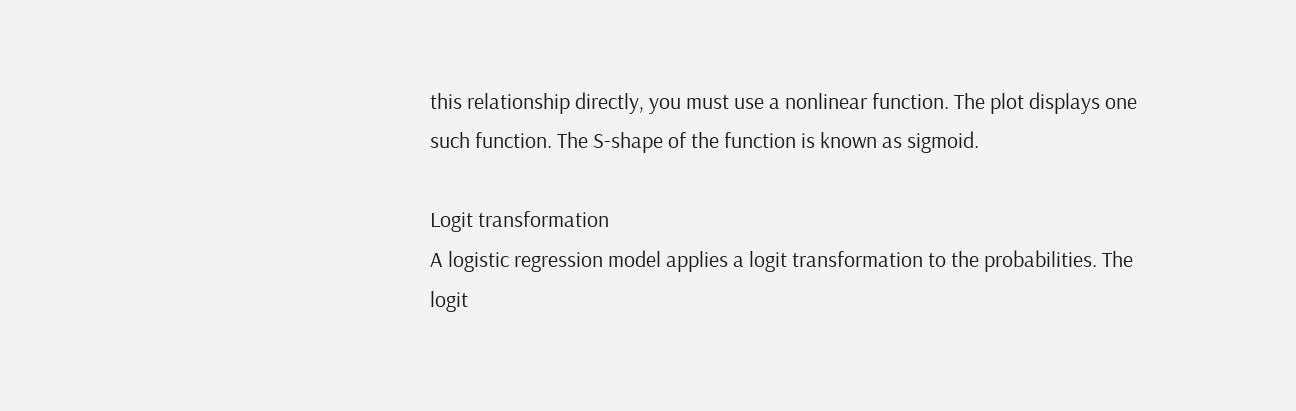this relationship directly, you must use a nonlinear function. The plot displays one such function. The S-shape of the function is known as sigmoid.

Logit transformation
A logistic regression model applies a logit transformation to the probabilities. The logit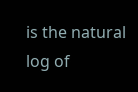is the natural log of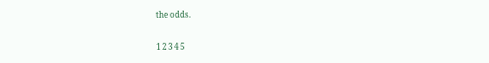the odds.

1 2 3 4 5